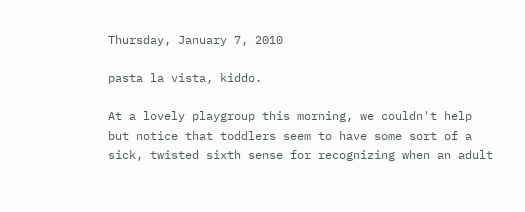Thursday, January 7, 2010

pasta la vista, kiddo.

At a lovely playgroup this morning, we couldn't help but notice that toddlers seem to have some sort of a sick, twisted sixth sense for recognizing when an adult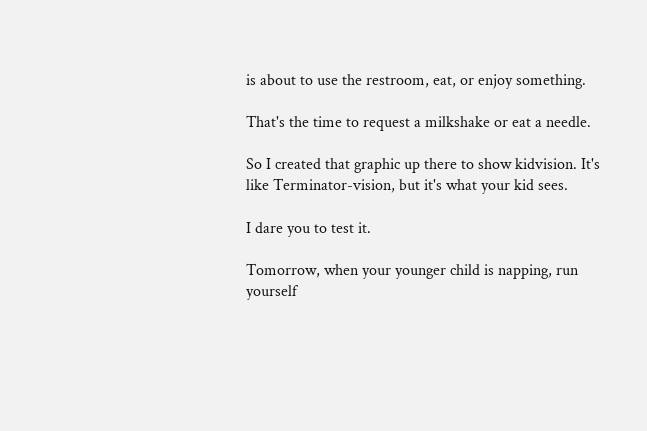is about to use the restroom, eat, or enjoy something.

That's the time to request a milkshake or eat a needle.

So I created that graphic up there to show kidvision. It's like Terminator-vision, but it's what your kid sees.

I dare you to test it.

Tomorrow, when your younger child is napping, run yourself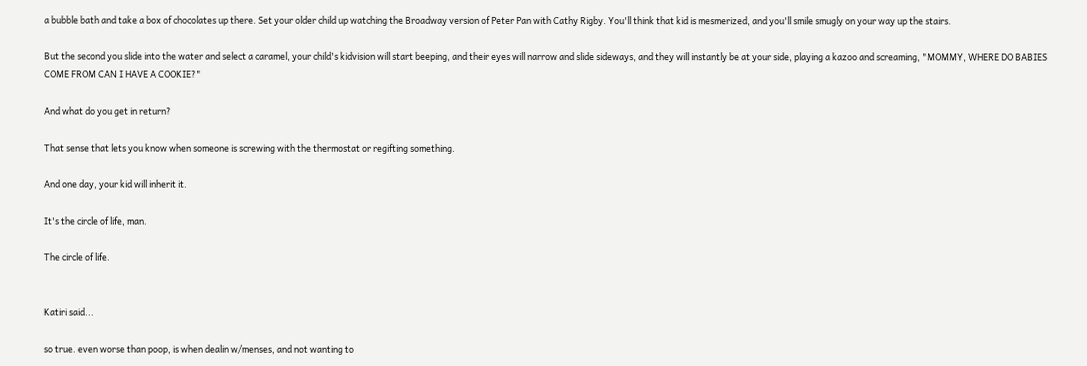a bubble bath and take a box of chocolates up there. Set your older child up watching the Broadway version of Peter Pan with Cathy Rigby. You'll think that kid is mesmerized, and you'll smile smugly on your way up the stairs.

But the second you slide into the water and select a caramel, your child's kidvision will start beeping, and their eyes will narrow and slide sideways, and they will instantly be at your side, playing a kazoo and screaming, "MOMMY, WHERE DO BABIES COME FROM CAN I HAVE A COOKIE?"

And what do you get in return?

That sense that lets you know when someone is screwing with the thermostat or regifting something.

And one day, your kid will inherit it.

It's the circle of life, man.

The circle of life.


Katiri said...

so true. even worse than poop, is when dealin w/menses, and not wanting to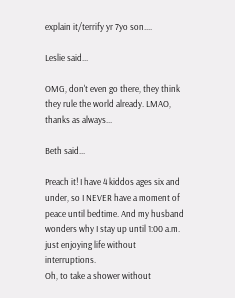explain it/terrify yr 7yo son....

Leslie said...

OMG, don't even go there, they think they rule the world already. LMAO, thanks as always...

Beth said...

Preach it! I have 4 kiddos ages six and under, so I NEVER have a moment of peace until bedtime. And my husband wonders why I stay up until 1:00 a.m. just enjoying life without interruptions.
Oh, to take a shower without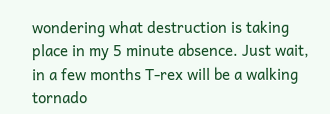wondering what destruction is taking place in my 5 minute absence. Just wait, in a few months T-rex will be a walking tornado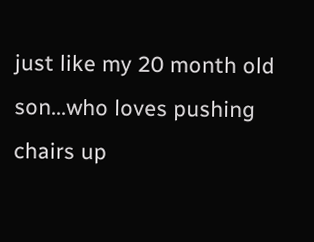just like my 20 month old son...who loves pushing chairs up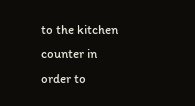to the kitchen counter in order to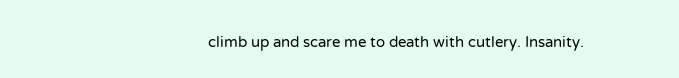climb up and scare me to death with cutlery. Insanity.